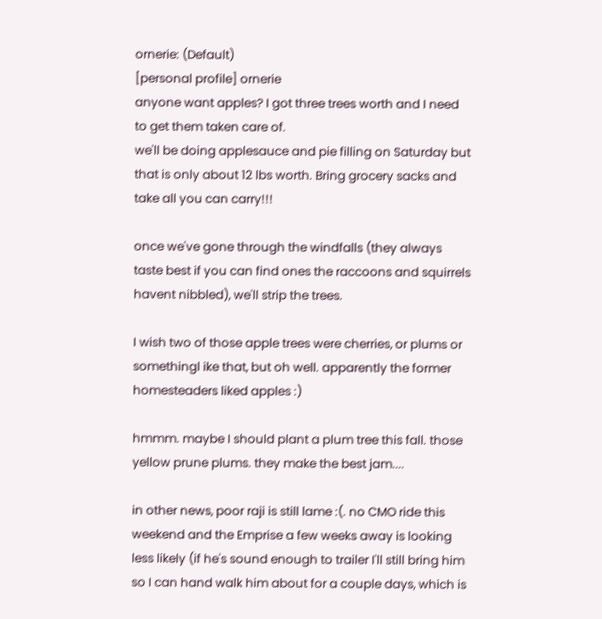ornerie: (Default)
[personal profile] ornerie
anyone want apples? I got three trees worth and I need to get them taken care of.
we'll be doing applesauce and pie filling on Saturday but that is only about 12 lbs worth. Bring grocery sacks and take all you can carry!!!

once we've gone through the windfalls (they always taste best if you can find ones the raccoons and squirrels havent nibbled), we'll strip the trees.

I wish two of those apple trees were cherries, or plums or somethingl ike that, but oh well. apparently the former homesteaders liked apples :)

hmmm. maybe I should plant a plum tree this fall. those yellow prune plums. they make the best jam....

in other news, poor raji is still lame :(. no CMO ride this weekend and the Emprise a few weeks away is looking less likely (if he's sound enough to trailer I'll still bring him so I can hand walk him about for a couple days, which is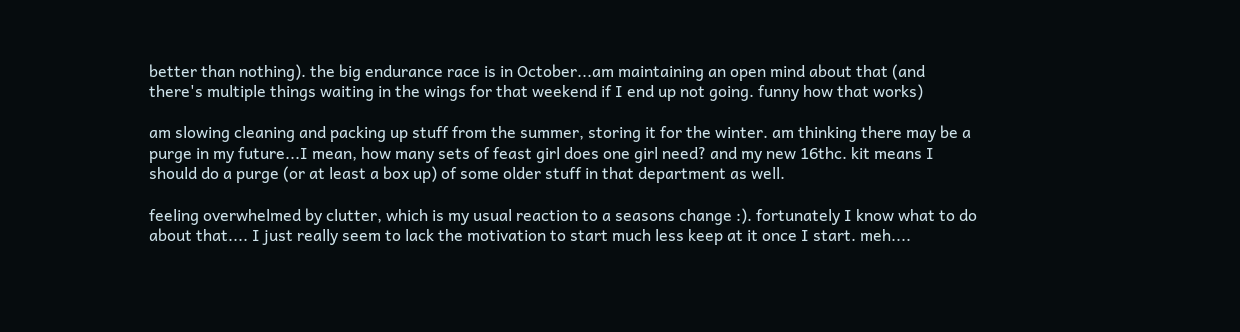better than nothing). the big endurance race is in October...am maintaining an open mind about that (and there's multiple things waiting in the wings for that weekend if I end up not going. funny how that works)

am slowing cleaning and packing up stuff from the summer, storing it for the winter. am thinking there may be a purge in my future...I mean, how many sets of feast girl does one girl need? and my new 16thc. kit means I should do a purge (or at least a box up) of some older stuff in that department as well.

feeling overwhelmed by clutter, which is my usual reaction to a seasons change :). fortunately I know what to do about that.... I just really seem to lack the motivation to start much less keep at it once I start. meh....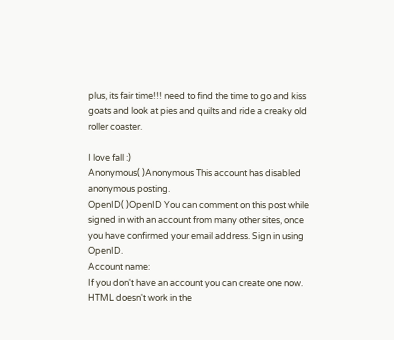plus, its fair time!!! need to find the time to go and kiss goats and look at pies and quilts and ride a creaky old roller coaster.

I love fall :)
Anonymous( )Anonymous This account has disabled anonymous posting.
OpenID( )OpenID You can comment on this post while signed in with an account from many other sites, once you have confirmed your email address. Sign in using OpenID.
Account name:
If you don't have an account you can create one now.
HTML doesn't work in the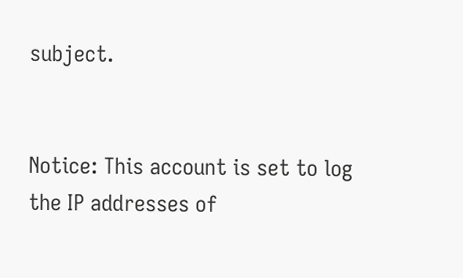subject.


Notice: This account is set to log the IP addresses of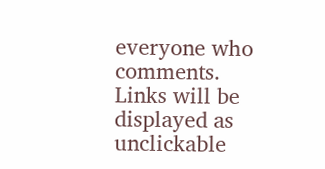everyone who comments.
Links will be displayed as unclickable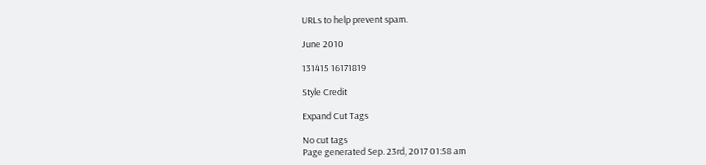URLs to help prevent spam.

June 2010

131415 16171819

Style Credit

Expand Cut Tags

No cut tags
Page generated Sep. 23rd, 2017 01:58 am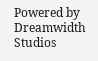Powered by Dreamwidth Studios